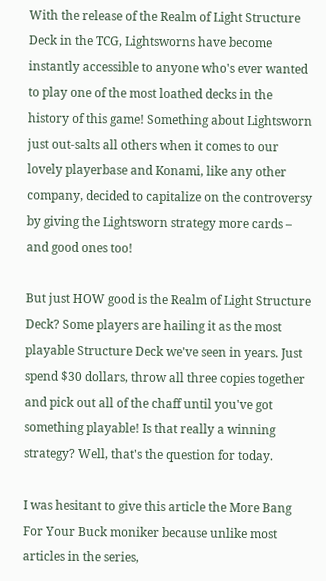With the release of the Realm of Light Structure Deck in the TCG, Lightsworns have become instantly accessible to anyone who's ever wanted to play one of the most loathed decks in the history of this game! Something about Lightsworn just out-salts all others when it comes to our lovely playerbase and Konami, like any other company, decided to capitalize on the controversy by giving the Lightsworn strategy more cards – and good ones too!

But just HOW good is the Realm of Light Structure Deck? Some players are hailing it as the most playable Structure Deck we've seen in years. Just spend $30 dollars, throw all three copies together and pick out all of the chaff until you've got something playable! Is that really a winning strategy? Well, that's the question for today.

I was hesitant to give this article the More Bang For Your Buck moniker because unlike most articles in the series,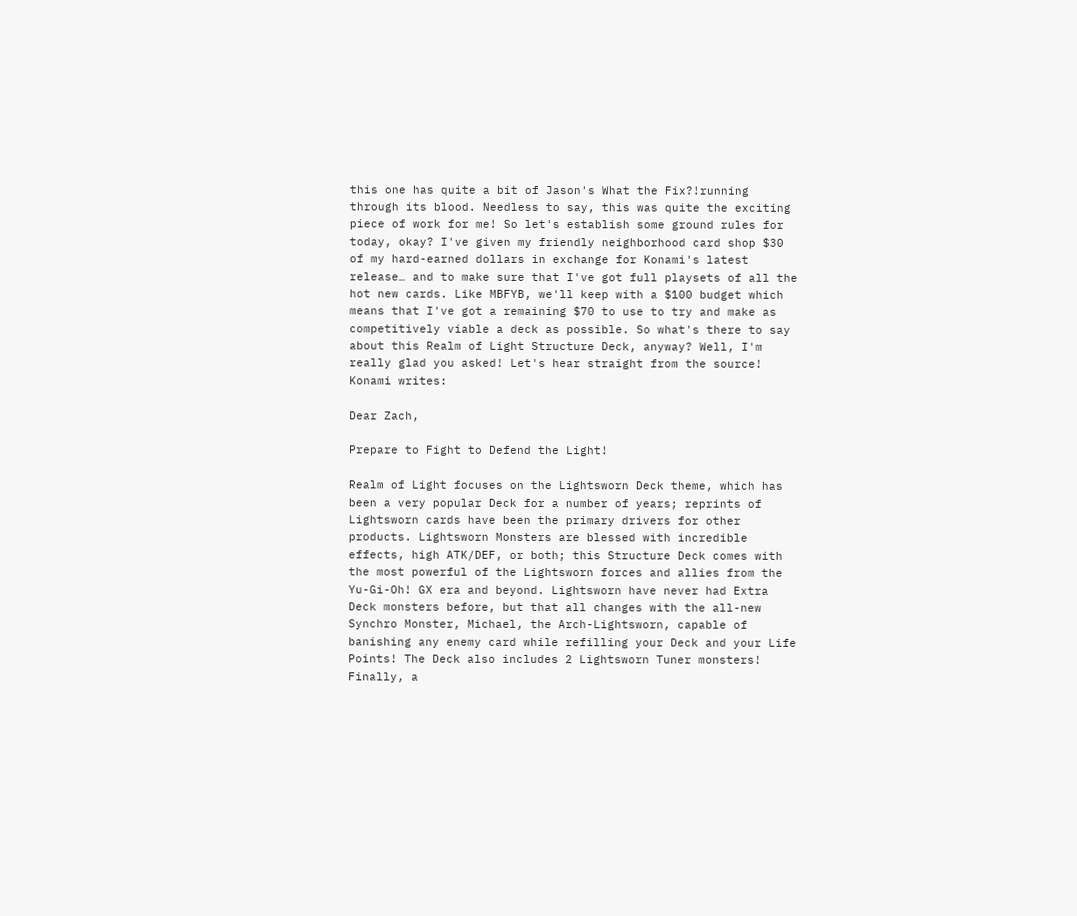this one has quite a bit of Jason's What the Fix?!running through its blood. Needless to say, this was quite the exciting piece of work for me! So let's establish some ground rules for today, okay? I've given my friendly neighborhood card shop $30 of my hard-earned dollars in exchange for Konami's latest release… and to make sure that I've got full playsets of all the hot new cards. Like MBFYB, we'll keep with a $100 budget which means that I've got a remaining $70 to use to try and make as competitively viable a deck as possible. So what's there to say about this Realm of Light Structure Deck, anyway? Well, I'm really glad you asked! Let's hear straight from the source! Konami writes:

Dear Zach,

Prepare to Fight to Defend the Light!

Realm of Light focuses on the Lightsworn Deck theme, which has been a very popular Deck for a number of years; reprints of Lightsworn cards have been the primary drivers for other products. Lightsworn Monsters are blessed with incredible effects, high ATK/DEF, or both; this Structure Deck comes with the most powerful of the Lightsworn forces and allies from the Yu-Gi-Oh! GX era and beyond. Lightsworn have never had Extra Deck monsters before, but that all changes with the all-new Synchro Monster, Michael, the Arch-Lightsworn, capable of banishing any enemy card while refilling your Deck and your Life Points! The Deck also includes 2 Lightsworn Tuner monsters! Finally, a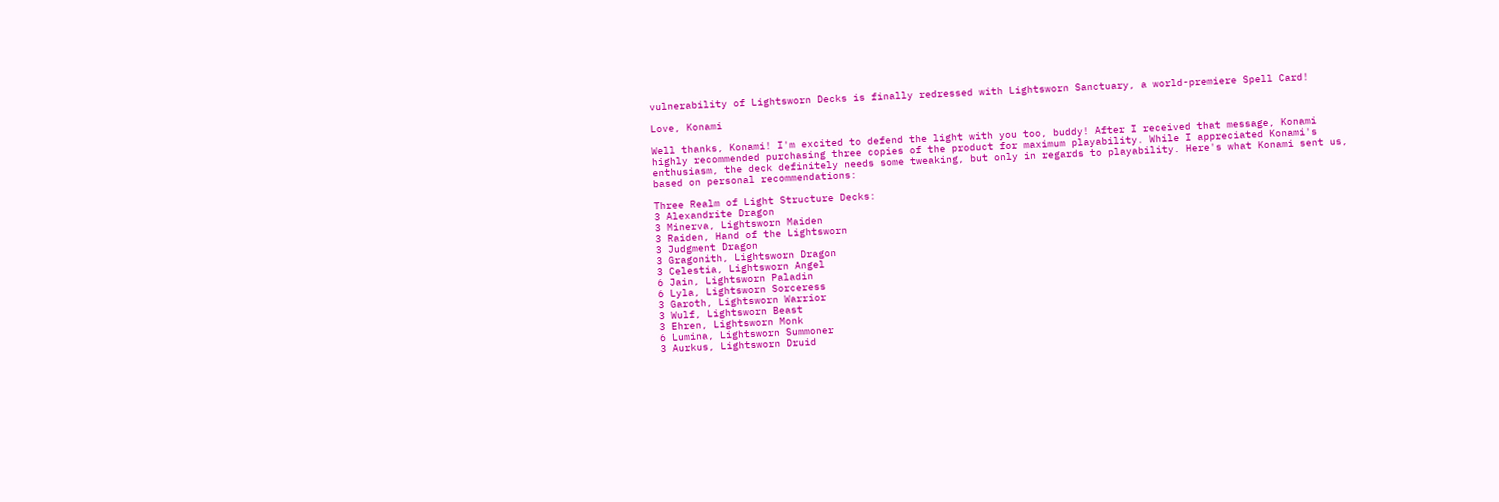vulnerability of Lightsworn Decks is finally redressed with Lightsworn Sanctuary, a world-premiere Spell Card!

Love, Konami

Well thanks, Konami! I'm excited to defend the light with you too, buddy! After I received that message, Konami highly recommended purchasing three copies of the product for maximum playability. While I appreciated Konami's enthusiasm, the deck definitely needs some tweaking, but only in regards to playability. Here's what Konami sent us, based on personal recommendations:

Three Realm of Light Structure Decks:
3 Alexandrite Dragon
3 Minerva, Lightsworn Maiden
3 Raiden, Hand of the Lightsworn
3 Judgment Dragon
3 Gragonith, Lightsworn Dragon
3 Celestia, Lightsworn Angel
6 Jain, Lightsworn Paladin
6 Lyla, Lightsworn Sorceress
3 Garoth, Lightsworn Warrior
3 Wulf, Lightsworn Beast
3 Ehren, Lightsworn Monk
6 Lumina, Lightsworn Summoner
3 Aurkus, Lightsworn Druid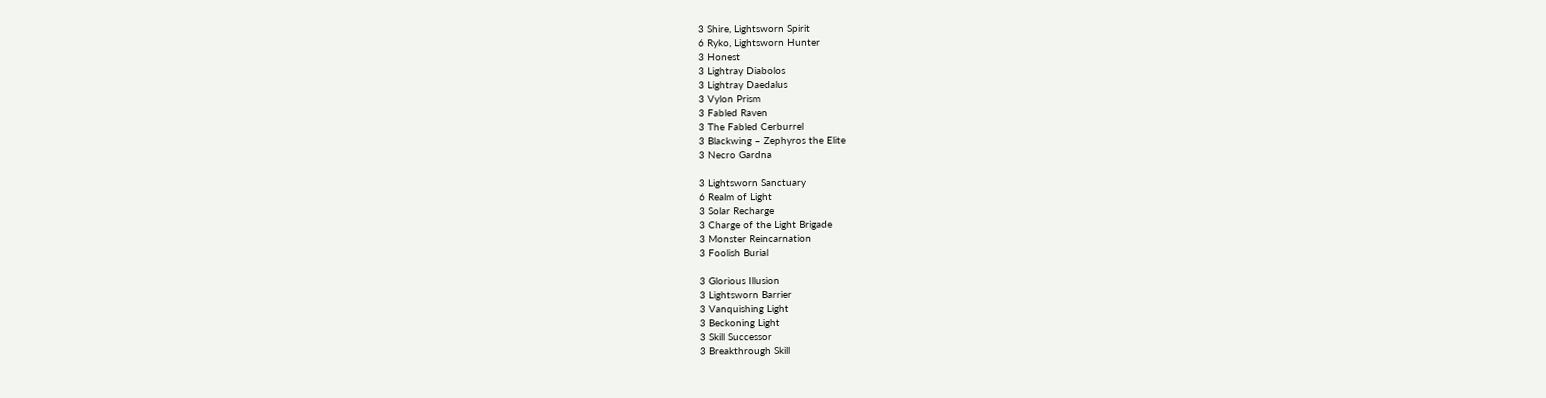3 Shire, Lightsworn Spirit
6 Ryko, Lightsworn Hunter
3 Honest
3 Lightray Diabolos
3 Lightray Daedalus
3 Vylon Prism
3 Fabled Raven
3 The Fabled Cerburrel
3 Blackwing – Zephyros the Elite
3 Necro Gardna

3 Lightsworn Sanctuary
6 Realm of Light
3 Solar Recharge
3 Charge of the Light Brigade
3 Monster Reincarnation
3 Foolish Burial

3 Glorious Illusion
3 Lightsworn Barrier
3 Vanquishing Light
3 Beckoning Light
3 Skill Successor
3 Breakthrough Skill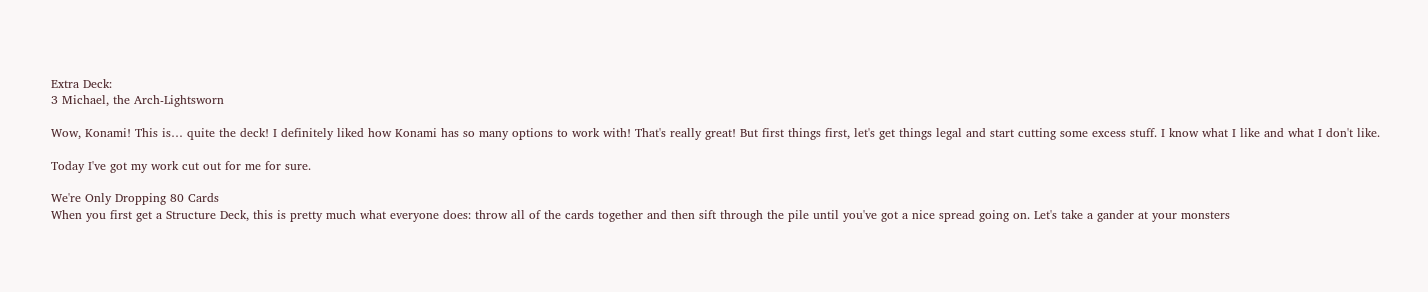Extra Deck:
3 Michael, the Arch-Lightsworn

Wow, Konami! This is… quite the deck! I definitely liked how Konami has so many options to work with! That's really great! But first things first, let's get things legal and start cutting some excess stuff. I know what I like and what I don't like.

Today I've got my work cut out for me for sure.

We're Only Dropping 80 Cards
When you first get a Structure Deck, this is pretty much what everyone does: throw all of the cards together and then sift through the pile until you've got a nice spread going on. Let's take a gander at your monsters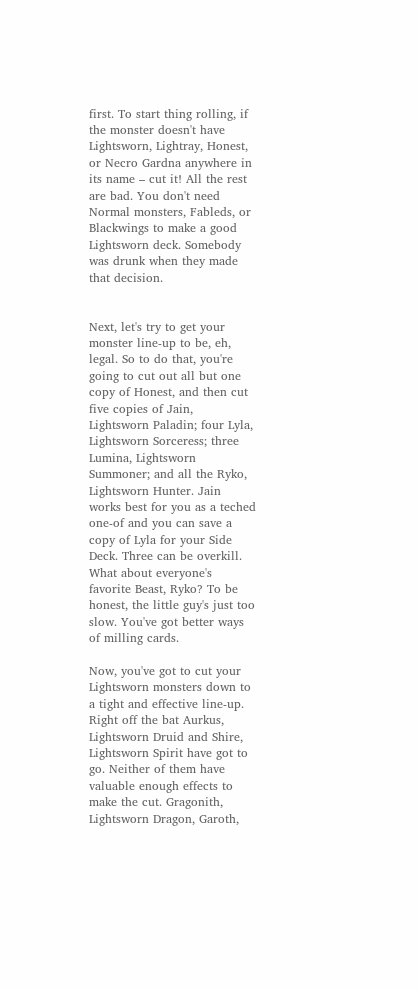first. To start thing rolling, if the monster doesn't have Lightsworn, Lightray, Honest, or Necro Gardna anywhere in its name – cut it! All the rest are bad. You don't need Normal monsters, Fableds, or Blackwings to make a good Lightsworn deck. Somebody was drunk when they made that decision.


Next, let's try to get your monster line-up to be, eh, legal. So to do that, you're going to cut out all but one copy of Honest, and then cut five copies of Jain, Lightsworn Paladin; four Lyla, Lightsworn Sorceress; three Lumina, Lightsworn Summoner; and all the Ryko, Lightsworn Hunter. Jain works best for you as a teched one-of and you can save a copy of Lyla for your Side Deck. Three can be overkill. What about everyone's favorite Beast, Ryko? To be honest, the little guy's just too slow. You've got better ways of milling cards.

Now, you've got to cut your Lightsworn monsters down to a tight and effective line-up. Right off the bat Aurkus, Lightsworn Druid and Shire, Lightsworn Spirit have got to go. Neither of them have valuable enough effects to make the cut. Gragonith, Lightsworn Dragon, Garoth,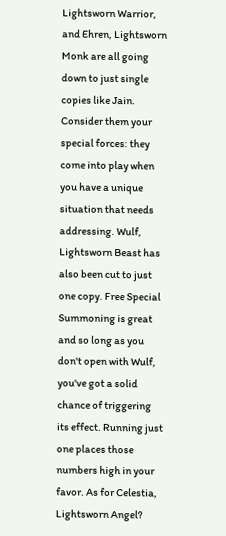Lightsworn Warrior, and Ehren, Lightsworn Monk are all going down to just single copies like Jain. Consider them your special forces: they come into play when you have a unique situation that needs addressing. Wulf, Lightsworn Beast has also been cut to just one copy. Free Special Summoning is great and so long as you don't open with Wulf, you've got a solid chance of triggering its effect. Running just one places those numbers high in your favor. As for Celestia, Lightsworn Angel?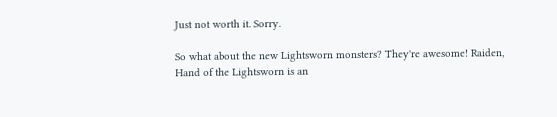Just not worth it. Sorry.

So what about the new Lightsworn monsters? They're awesome! Raiden, Hand of the Lightsworn is an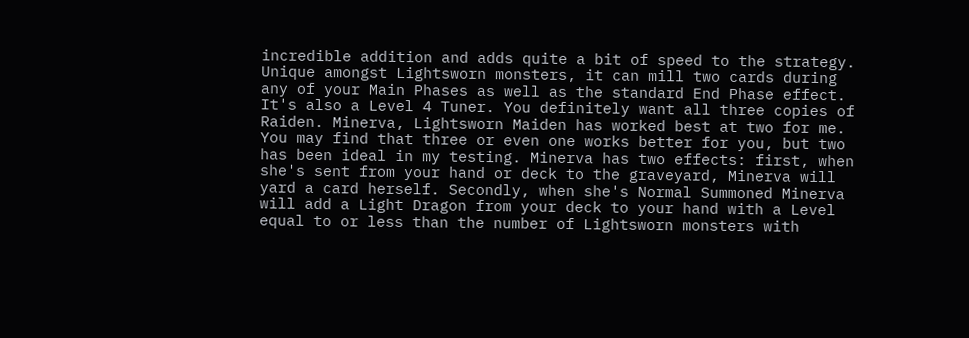incredible addition and adds quite a bit of speed to the strategy. Unique amongst Lightsworn monsters, it can mill two cards during any of your Main Phases as well as the standard End Phase effect. It's also a Level 4 Tuner. You definitely want all three copies of Raiden. Minerva, Lightsworn Maiden has worked best at two for me. You may find that three or even one works better for you, but two has been ideal in my testing. Minerva has two effects: first, when she's sent from your hand or deck to the graveyard, Minerva will yard a card herself. Secondly, when she's Normal Summoned Minerva will add a Light Dragon from your deck to your hand with a Level equal to or less than the number of Lightsworn monsters with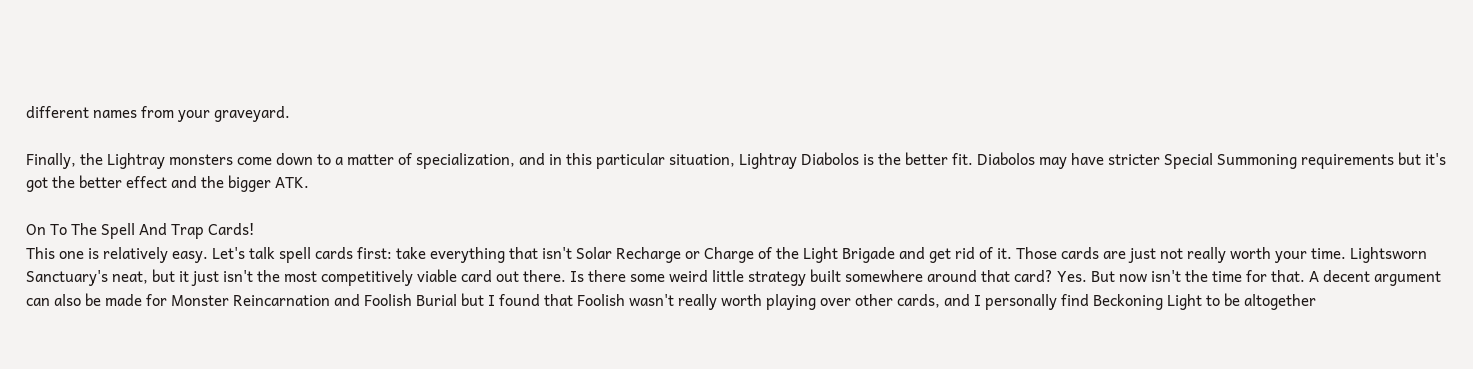different names from your graveyard.

Finally, the Lightray monsters come down to a matter of specialization, and in this particular situation, Lightray Diabolos is the better fit. Diabolos may have stricter Special Summoning requirements but it's got the better effect and the bigger ATK.

On To The Spell And Trap Cards!
This one is relatively easy. Let's talk spell cards first: take everything that isn't Solar Recharge or Charge of the Light Brigade and get rid of it. Those cards are just not really worth your time. Lightsworn Sanctuary's neat, but it just isn't the most competitively viable card out there. Is there some weird little strategy built somewhere around that card? Yes. But now isn't the time for that. A decent argument can also be made for Monster Reincarnation and Foolish Burial but I found that Foolish wasn't really worth playing over other cards, and I personally find Beckoning Light to be altogether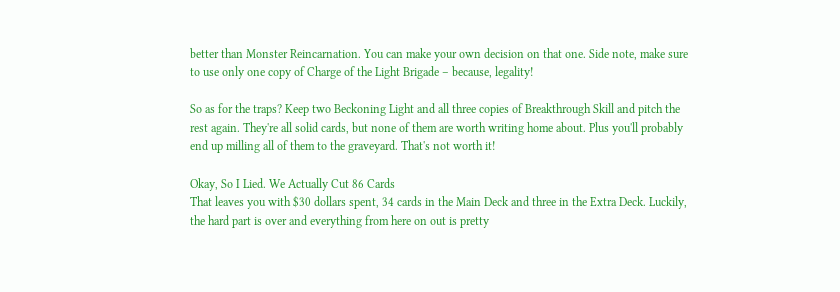better than Monster Reincarnation. You can make your own decision on that one. Side note, make sure to use only one copy of Charge of the Light Brigade – because, legality!

So as for the traps? Keep two Beckoning Light and all three copies of Breakthrough Skill and pitch the rest again. They're all solid cards, but none of them are worth writing home about. Plus you'll probably end up milling all of them to the graveyard. That's not worth it!

Okay, So I Lied. We Actually Cut 86 Cards
That leaves you with $30 dollars spent, 34 cards in the Main Deck and three in the Extra Deck. Luckily, the hard part is over and everything from here on out is pretty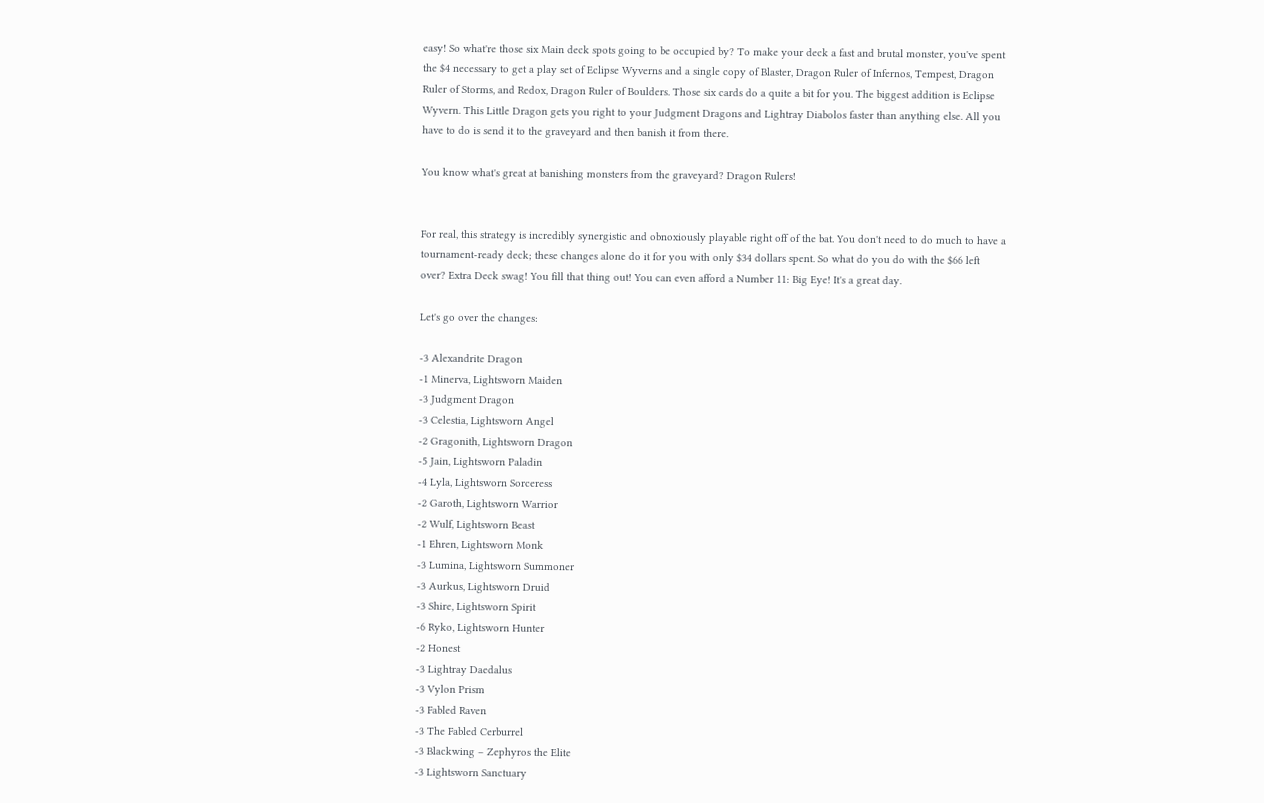easy! So what're those six Main deck spots going to be occupied by? To make your deck a fast and brutal monster, you've spent the $4 necessary to get a play set of Eclipse Wyverns and a single copy of Blaster, Dragon Ruler of Infernos, Tempest, Dragon Ruler of Storms, and Redox, Dragon Ruler of Boulders. Those six cards do a quite a bit for you. The biggest addition is Eclipse Wyvern. This Little Dragon gets you right to your Judgment Dragons and Lightray Diabolos faster than anything else. All you have to do is send it to the graveyard and then banish it from there.

You know what's great at banishing monsters from the graveyard? Dragon Rulers!


For real, this strategy is incredibly synergistic and obnoxiously playable right off of the bat. You don't need to do much to have a tournament-ready deck; these changes alone do it for you with only $34 dollars spent. So what do you do with the $66 left over? Extra Deck swag! You fill that thing out! You can even afford a Number 11: Big Eye! It's a great day.

Let's go over the changes:

-3 Alexandrite Dragon
-1 Minerva, Lightsworn Maiden
-3 Judgment Dragon
-3 Celestia, Lightsworn Angel
-2 Gragonith, Lightsworn Dragon
-5 Jain, Lightsworn Paladin
-4 Lyla, Lightsworn Sorceress
-2 Garoth, Lightsworn Warrior
-2 Wulf, Lightsworn Beast
-1 Ehren, Lightsworn Monk
-3 Lumina, Lightsworn Summoner
-3 Aurkus, Lightsworn Druid
-3 Shire, Lightsworn Spirit
-6 Ryko, Lightsworn Hunter
-2 Honest
-3 Lightray Daedalus
-3 Vylon Prism
-3 Fabled Raven
-3 The Fabled Cerburrel
-3 Blackwing – Zephyros the Elite
-3 Lightsworn Sanctuary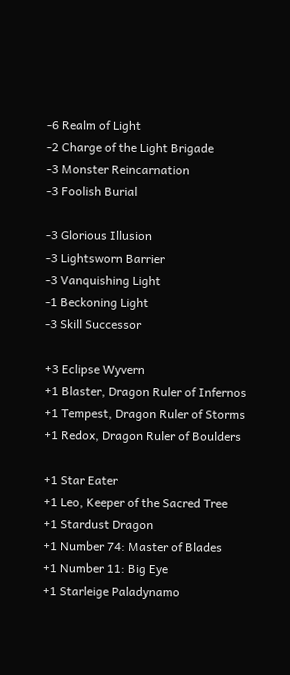-6 Realm of Light
-2 Charge of the Light Brigade
-3 Monster Reincarnation
-3 Foolish Burial

-3 Glorious Illusion
-3 Lightsworn Barrier
-3 Vanquishing Light
-1 Beckoning Light
-3 Skill Successor

+3 Eclipse Wyvern
+1 Blaster, Dragon Ruler of Infernos
+1 Tempest, Dragon Ruler of Storms
+1 Redox, Dragon Ruler of Boulders

+1 Star Eater
+1 Leo, Keeper of the Sacred Tree
+1 Stardust Dragon
+1 Number 74: Master of Blades
+1 Number 11: Big Eye
+1 Starleige Paladynamo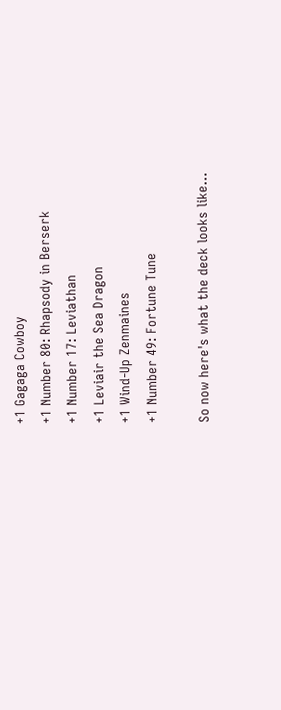+1 Gagaga Cowboy
+1 Number 80: Rhapsody in Berserk
+1 Number 17: Leviathan
+1 Leviair the Sea Dragon
+1 Wind-Up Zenmaines
+1 Number 49: Fortune Tune

So now here's what the deck looks like…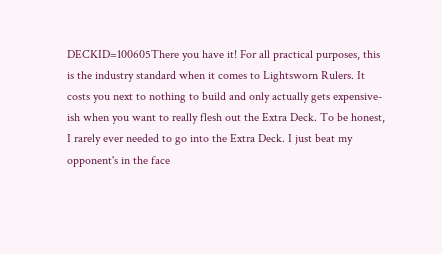DECKID=100605There you have it! For all practical purposes, this is the industry standard when it comes to Lightsworn Rulers. It costs you next to nothing to build and only actually gets expensive-ish when you want to really flesh out the Extra Deck. To be honest, I rarely ever needed to go into the Extra Deck. I just beat my opponent's in the face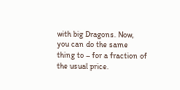with big Dragons. Now, you can do the same thing to – for a fraction of the usual price.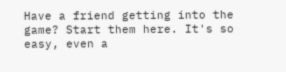Have a friend getting into the game? Start them here. It's so easy, even a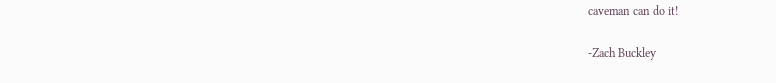caveman can do it!

-Zach Buckley